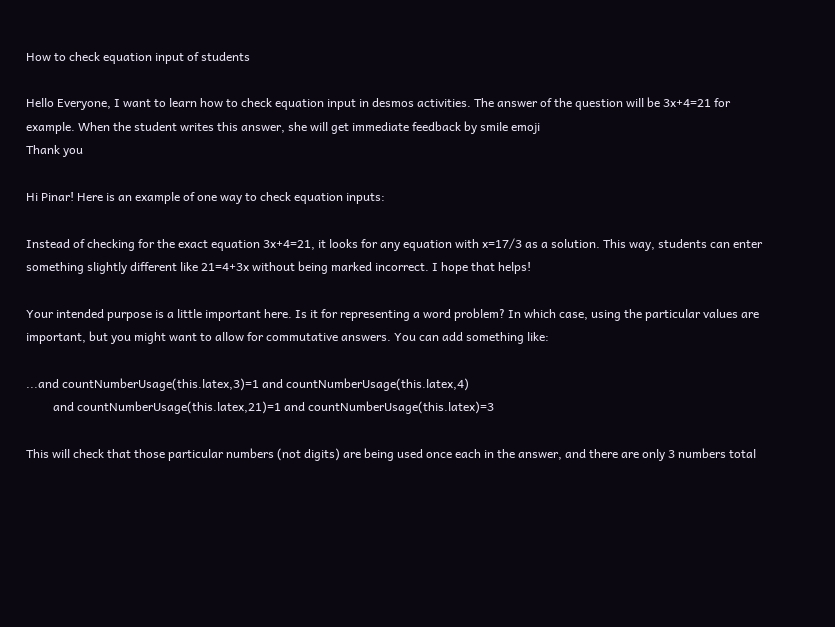How to check equation input of students

Hello Everyone, I want to learn how to check equation input in desmos activities. The answer of the question will be 3x+4=21 for example. When the student writes this answer, she will get immediate feedback by smile emoji
Thank you

Hi Pinar! Here is an example of one way to check equation inputs:

Instead of checking for the exact equation 3x+4=21, it looks for any equation with x=17/3 as a solution. This way, students can enter something slightly different like 21=4+3x without being marked incorrect. I hope that helps!

Your intended purpose is a little important here. Is it for representing a word problem? In which case, using the particular values are important, but you might want to allow for commutative answers. You can add something like:

...and countNumberUsage(this.latex,3)=1 and countNumberUsage(this.latex,4)
         and countNumberUsage(this.latex,21)=1 and countNumberUsage(this.latex)=3

This will check that those particular numbers (not digits) are being used once each in the answer, and there are only 3 numbers total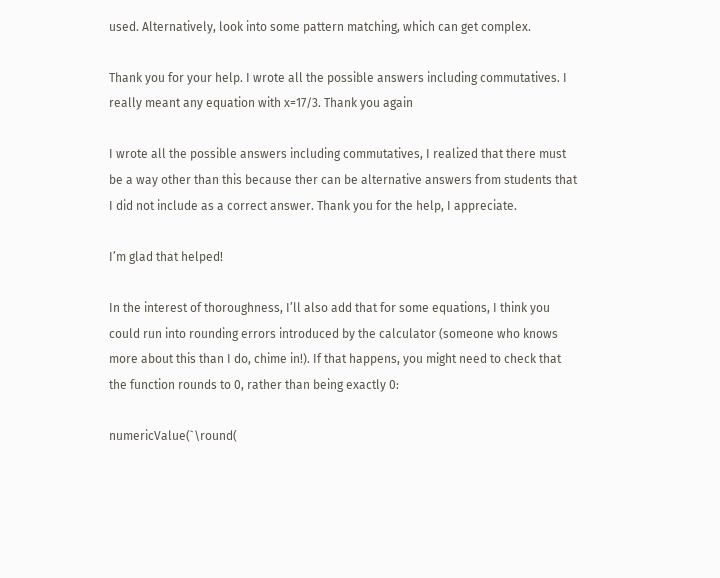used. Alternatively, look into some pattern matching, which can get complex.

Thank you for your help. I wrote all the possible answers including commutatives. I really meant any equation with x=17/3. Thank you again

I wrote all the possible answers including commutatives, I realized that there must be a way other than this because ther can be alternative answers from students that I did not include as a correct answer. Thank you for the help, I appreciate.

I’m glad that helped!

In the interest of thoroughness, I’ll also add that for some equations, I think you could run into rounding errors introduced by the calculator (someone who knows more about this than I do, chime in!). If that happens, you might need to check that the function rounds to 0, rather than being exactly 0:

numericValue(`\round(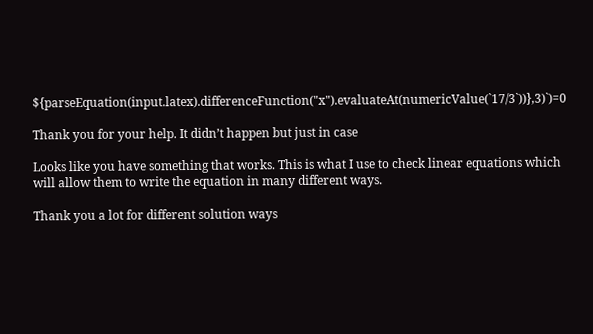${parseEquation(input.latex).differenceFunction("x").evaluateAt(numericValue(`17/3`))},3)`)=0

Thank you for your help. It didn’t happen but just in case

Looks like you have something that works. This is what I use to check linear equations which will allow them to write the equation in many different ways.

Thank you a lot for different solution ways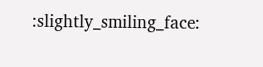:slightly_smiling_face: